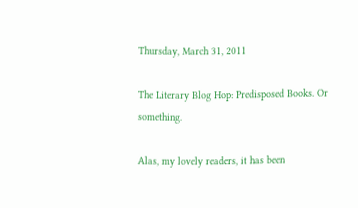Thursday, March 31, 2011

The Literary Blog Hop: Predisposed Books. Or something.

Alas, my lovely readers, it has been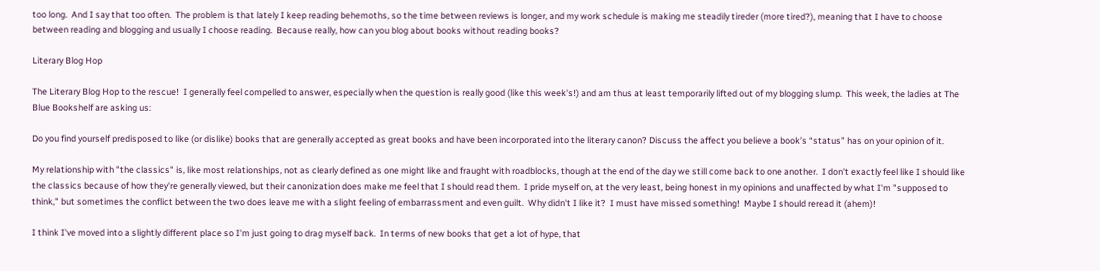too long.  And I say that too often.  The problem is that lately I keep reading behemoths, so the time between reviews is longer, and my work schedule is making me steadily tireder (more tired?), meaning that I have to choose between reading and blogging and usually I choose reading.  Because really, how can you blog about books without reading books?

Literary Blog Hop

The Literary Blog Hop to the rescue!  I generally feel compelled to answer, especially when the question is really good (like this week's!) and am thus at least temporarily lifted out of my blogging slump.  This week, the ladies at The Blue Bookshelf are asking us:

Do you find yourself predisposed to like (or dislike) books that are generally accepted as great books and have been incorporated into the literary canon? Discuss the affect you believe a book’s “status” has on your opinion of it.

My relationship with "the classics" is, like most relationships, not as clearly defined as one might like and fraught with roadblocks, though at the end of the day we still come back to one another.  I don't exactly feel like I should like the classics because of how they're generally viewed, but their canonization does make me feel that I should read them.  I pride myself on, at the very least, being honest in my opinions and unaffected by what I'm "supposed to think," but sometimes the conflict between the two does leave me with a slight feeling of embarrassment and even guilt.  Why didn't I like it?  I must have missed something!  Maybe I should reread it (ahem)!

I think I've moved into a slightly different place so I'm just going to drag myself back.  In terms of new books that get a lot of hype, that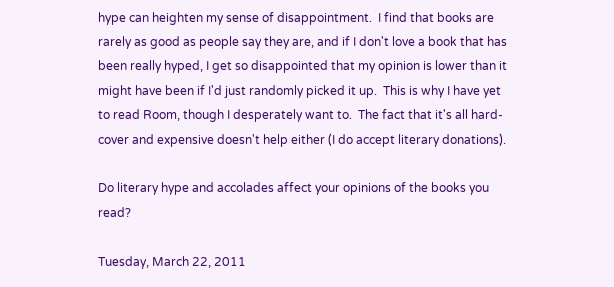hype can heighten my sense of disappointment.  I find that books are rarely as good as people say they are, and if I don't love a book that has been really hyped, I get so disappointed that my opinion is lower than it might have been if I'd just randomly picked it up.  This is why I have yet to read Room, though I desperately want to.  The fact that it's all hard-cover and expensive doesn't help either (I do accept literary donations).

Do literary hype and accolades affect your opinions of the books you read?

Tuesday, March 22, 2011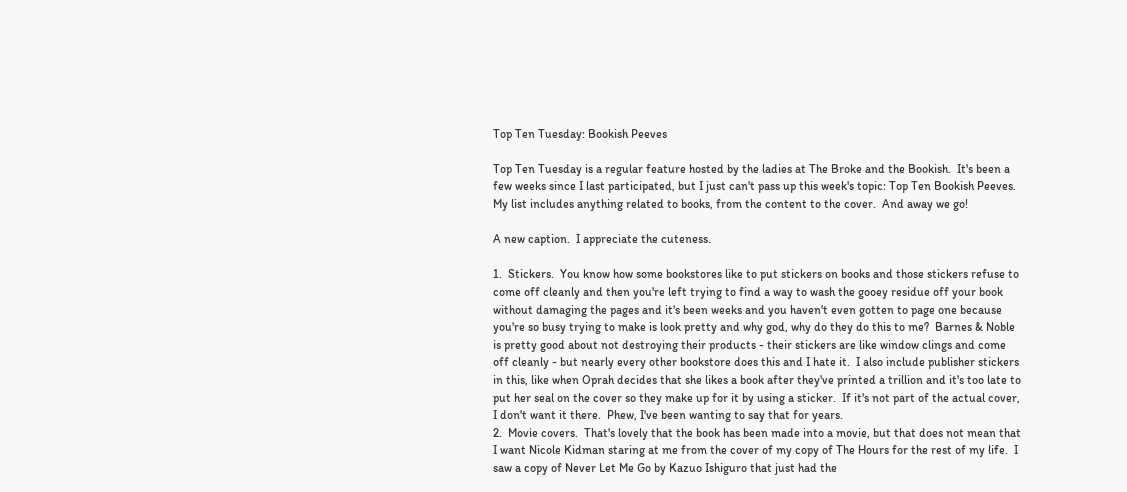Top Ten Tuesday: Bookish Peeves

Top Ten Tuesday is a regular feature hosted by the ladies at The Broke and the Bookish.  It's been a few weeks since I last participated, but I just can't pass up this week's topic: Top Ten Bookish Peeves.  My list includes anything related to books, from the content to the cover.  And away we go!

A new caption.  I appreciate the cuteness.

1.  Stickers.  You know how some bookstores like to put stickers on books and those stickers refuse to come off cleanly and then you're left trying to find a way to wash the gooey residue off your book without damaging the pages and it's been weeks and you haven't even gotten to page one because you're so busy trying to make is look pretty and why god, why do they do this to me?  Barnes & Noble is pretty good about not destroying their products - their stickers are like window clings and come off cleanly - but nearly every other bookstore does this and I hate it.  I also include publisher stickers in this, like when Oprah decides that she likes a book after they've printed a trillion and it's too late to put her seal on the cover so they make up for it by using a sticker.  If it's not part of the actual cover, I don't want it there.  Phew, I've been wanting to say that for years.
2.  Movie covers.  That's lovely that the book has been made into a movie, but that does not mean that I want Nicole Kidman staring at me from the cover of my copy of The Hours for the rest of my life.  I saw a copy of Never Let Me Go by Kazuo Ishiguro that just had the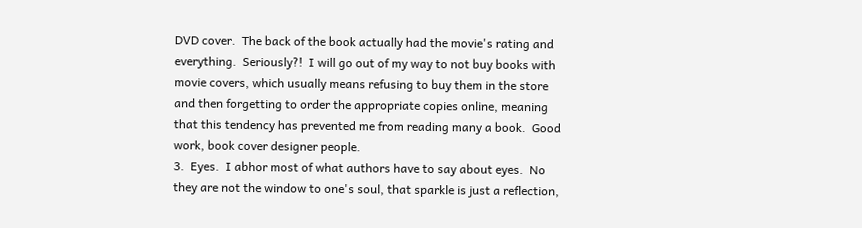DVD cover.  The back of the book actually had the movie's rating and everything.  Seriously?!  I will go out of my way to not buy books with movie covers, which usually means refusing to buy them in the store and then forgetting to order the appropriate copies online, meaning that this tendency has prevented me from reading many a book.  Good work, book cover designer people.
3.  Eyes.  I abhor most of what authors have to say about eyes.  No they are not the window to one's soul, that sparkle is just a reflection,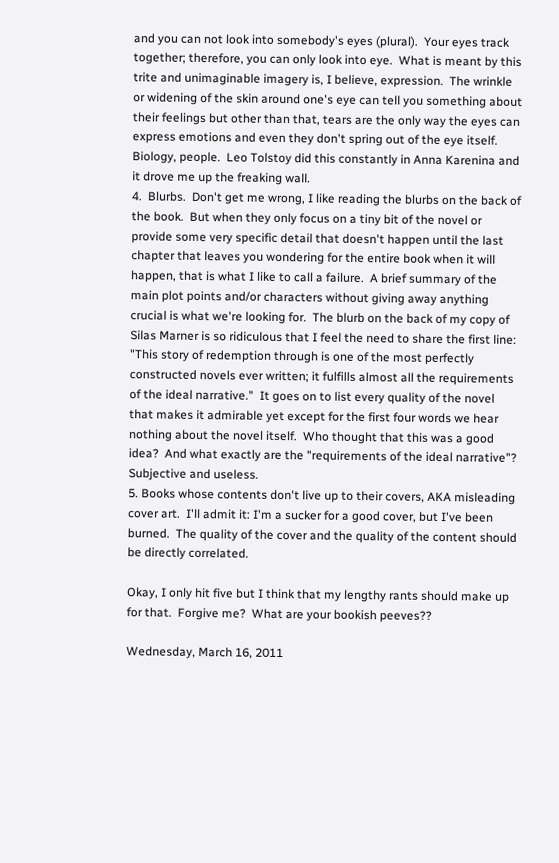and you can not look into somebody's eyes (plural).  Your eyes track together; therefore, you can only look into eye.  What is meant by this trite and unimaginable imagery is, I believe, expression.  The wrinkle or widening of the skin around one's eye can tell you something about their feelings but other than that, tears are the only way the eyes can express emotions and even they don't spring out of the eye itself.  Biology, people.  Leo Tolstoy did this constantly in Anna Karenina and it drove me up the freaking wall.
4.  Blurbs.  Don't get me wrong, I like reading the blurbs on the back of the book.  But when they only focus on a tiny bit of the novel or provide some very specific detail that doesn't happen until the last chapter that leaves you wondering for the entire book when it will happen, that is what I like to call a failure.  A brief summary of the main plot points and/or characters without giving away anything crucial is what we're looking for.  The blurb on the back of my copy of Silas Marner is so ridiculous that I feel the need to share the first line: "This story of redemption through is one of the most perfectly constructed novels ever written; it fulfills almost all the requirements of the ideal narrative."  It goes on to list every quality of the novel that makes it admirable yet except for the first four words we hear nothing about the novel itself.  Who thought that this was a good idea?  And what exactly are the "requirements of the ideal narrative"?  Subjective and useless.
5. Books whose contents don't live up to their covers, AKA misleading cover art.  I'll admit it: I'm a sucker for a good cover, but I've been burned.  The quality of the cover and the quality of the content should be directly correlated.

Okay, I only hit five but I think that my lengthy rants should make up for that.  Forgive me?  What are your bookish peeves??

Wednesday, March 16, 2011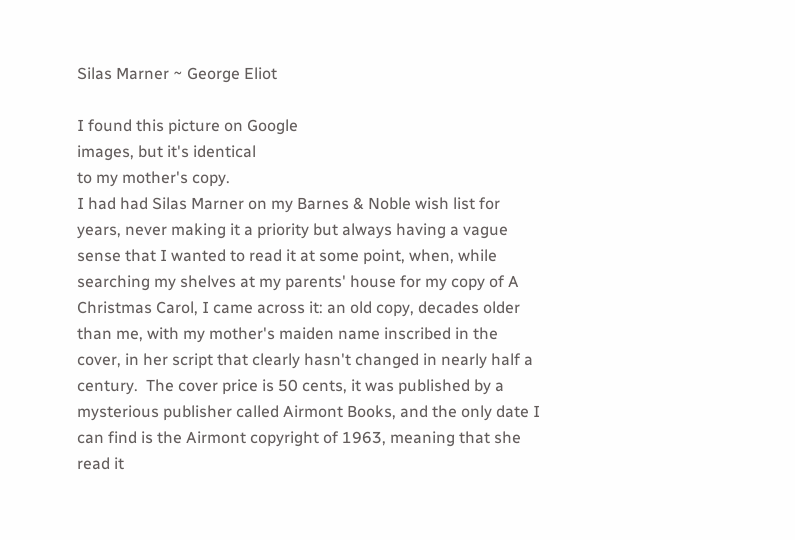Silas Marner ~ George Eliot

I found this picture on Google
images, but it's identical
to my mother's copy.
I had had Silas Marner on my Barnes & Noble wish list for years, never making it a priority but always having a vague sense that I wanted to read it at some point, when, while searching my shelves at my parents' house for my copy of A Christmas Carol, I came across it: an old copy, decades older  than me, with my mother's maiden name inscribed in the cover, in her script that clearly hasn't changed in nearly half a century.  The cover price is 50 cents, it was published by a mysterious publisher called Airmont Books, and the only date I can find is the Airmont copyright of 1963, meaning that she read it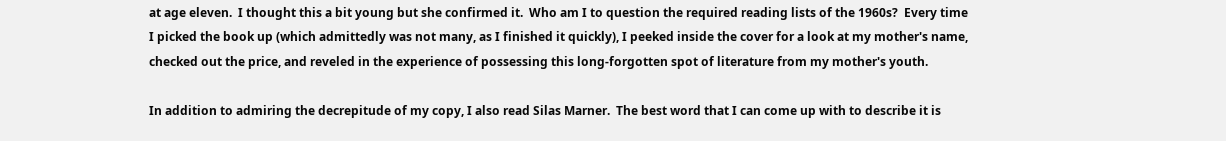at age eleven.  I thought this a bit young but she confirmed it.  Who am I to question the required reading lists of the 1960s?  Every time I picked the book up (which admittedly was not many, as I finished it quickly), I peeked inside the cover for a look at my mother's name, checked out the price, and reveled in the experience of possessing this long-forgotten spot of literature from my mother's youth.

In addition to admiring the decrepitude of my copy, I also read Silas Marner.  The best word that I can come up with to describe it is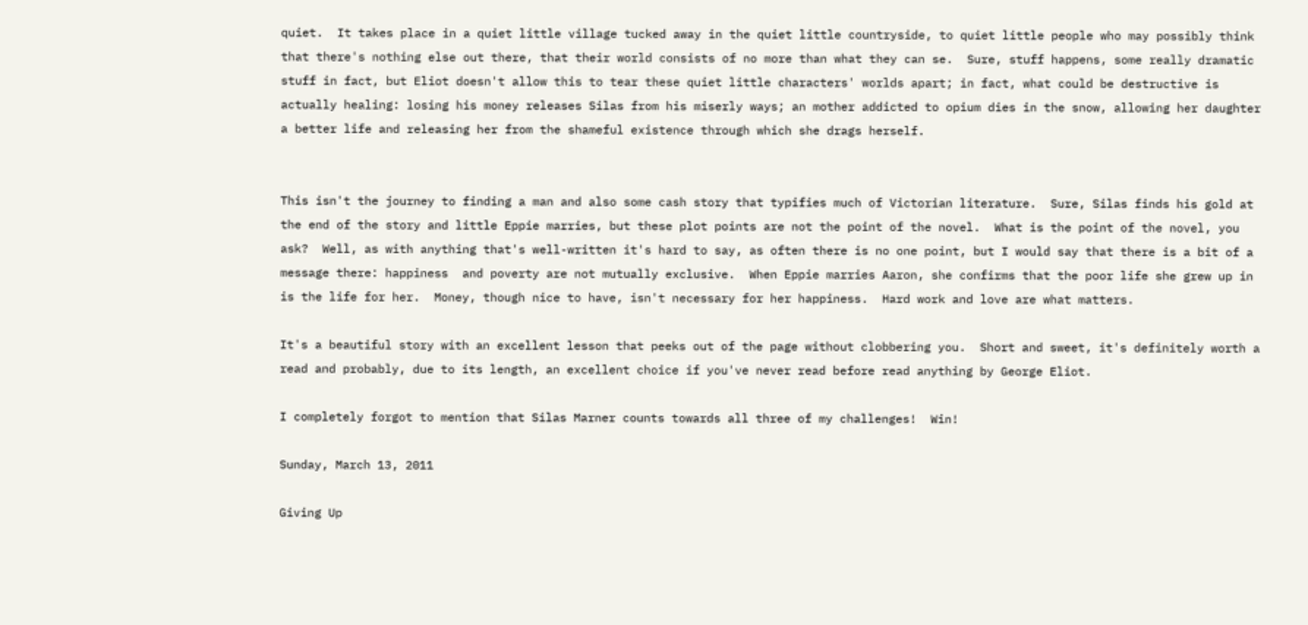quiet.  It takes place in a quiet little village tucked away in the quiet little countryside, to quiet little people who may possibly think that there's nothing else out there, that their world consists of no more than what they can se.  Sure, stuff happens, some really dramatic stuff in fact, but Eliot doesn't allow this to tear these quiet little characters' worlds apart; in fact, what could be destructive is actually healing: losing his money releases Silas from his miserly ways; an mother addicted to opium dies in the snow, allowing her daughter a better life and releasing her from the shameful existence through which she drags herself.


This isn't the journey to finding a man and also some cash story that typifies much of Victorian literature.  Sure, Silas finds his gold at the end of the story and little Eppie marries, but these plot points are not the point of the novel.  What is the point of the novel, you ask?  Well, as with anything that's well-written it's hard to say, as often there is no one point, but I would say that there is a bit of a message there: happiness  and poverty are not mutually exclusive.  When Eppie marries Aaron, she confirms that the poor life she grew up in is the life for her.  Money, though nice to have, isn't necessary for her happiness.  Hard work and love are what matters.

It's a beautiful story with an excellent lesson that peeks out of the page without clobbering you.  Short and sweet, it's definitely worth a read and probably, due to its length, an excellent choice if you've never read before read anything by George Eliot.

I completely forgot to mention that Silas Marner counts towards all three of my challenges!  Win!

Sunday, March 13, 2011

Giving Up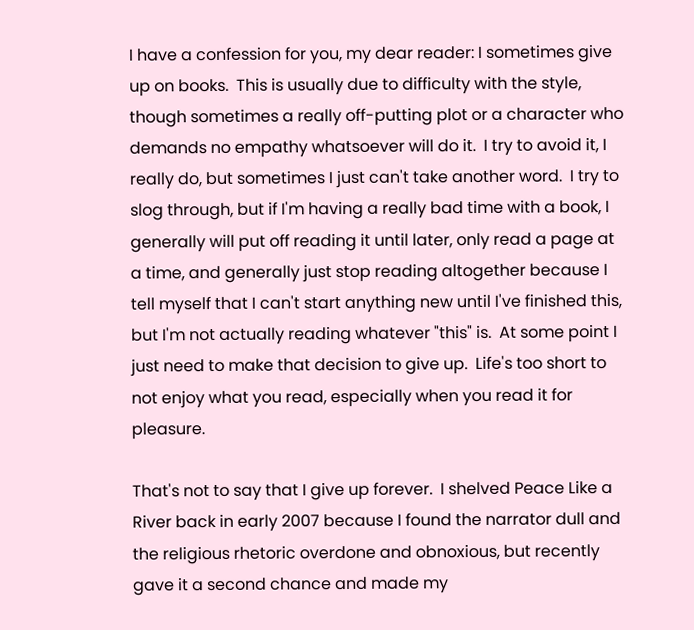I have a confession for you, my dear reader: I sometimes give up on books.  This is usually due to difficulty with the style, though sometimes a really off-putting plot or a character who demands no empathy whatsoever will do it.  I try to avoid it, I really do, but sometimes I just can't take another word.  I try to slog through, but if I'm having a really bad time with a book, I generally will put off reading it until later, only read a page at a time, and generally just stop reading altogether because I tell myself that I can't start anything new until I've finished this, but I'm not actually reading whatever "this" is.  At some point I just need to make that decision to give up.  Life's too short to not enjoy what you read, especially when you read it for pleasure.

That's not to say that I give up forever.  I shelved Peace Like a River back in early 2007 because I found the narrator dull and the religious rhetoric overdone and obnoxious, but recently gave it a second chance and made my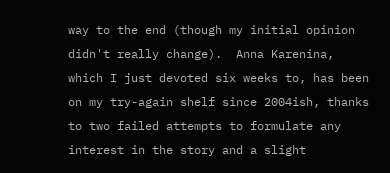way to the end (though my initial opinion didn't really change).  Anna Karenina, which I just devoted six weeks to, has been on my try-again shelf since 2004ish, thanks to two failed attempts to formulate any interest in the story and a slight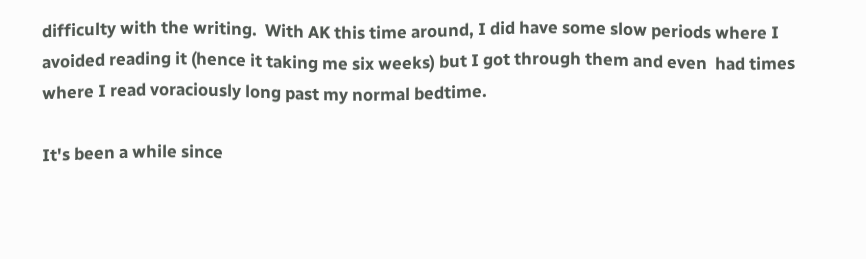difficulty with the writing.  With AK this time around, I did have some slow periods where I avoided reading it (hence it taking me six weeks) but I got through them and even  had times where I read voraciously long past my normal bedtime.

It's been a while since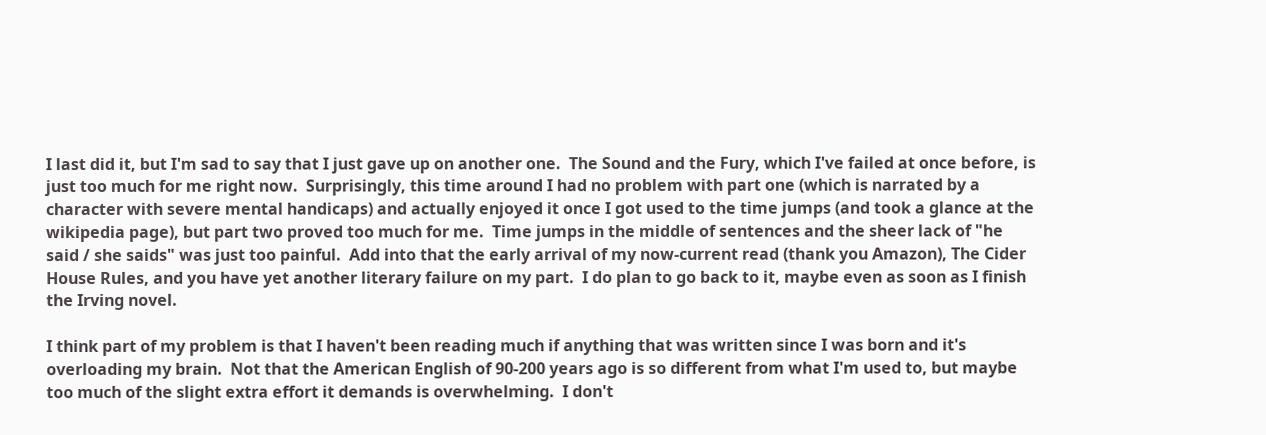I last did it, but I'm sad to say that I just gave up on another one.  The Sound and the Fury, which I've failed at once before, is just too much for me right now.  Surprisingly, this time around I had no problem with part one (which is narrated by a character with severe mental handicaps) and actually enjoyed it once I got used to the time jumps (and took a glance at the wikipedia page), but part two proved too much for me.  Time jumps in the middle of sentences and the sheer lack of "he said / she saids" was just too painful.  Add into that the early arrival of my now-current read (thank you Amazon), The Cider House Rules, and you have yet another literary failure on my part.  I do plan to go back to it, maybe even as soon as I finish the Irving novel.

I think part of my problem is that I haven't been reading much if anything that was written since I was born and it's overloading my brain.  Not that the American English of 90-200 years ago is so different from what I'm used to, but maybe too much of the slight extra effort it demands is overwhelming.  I don't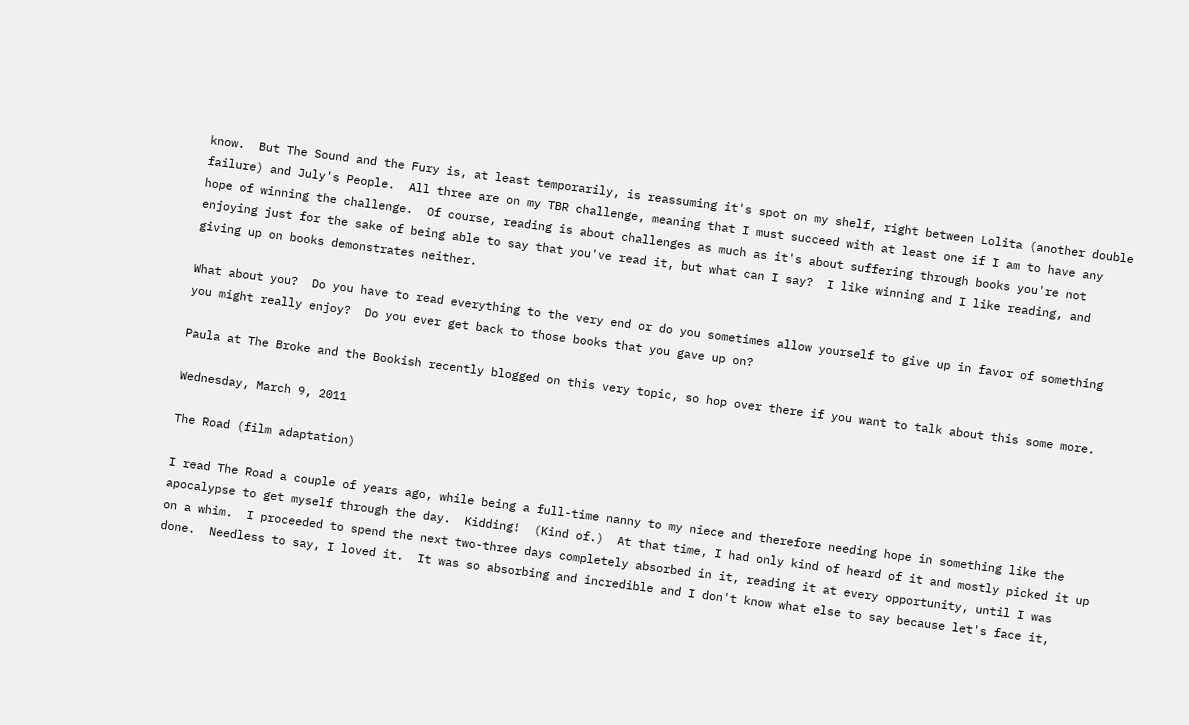know.  But The Sound and the Fury is, at least temporarily, is reassuming it's spot on my shelf, right between Lolita (another double failure) and July's People.  All three are on my TBR challenge, meaning that I must succeed with at least one if I am to have any hope of winning the challenge.  Of course, reading is about challenges as much as it's about suffering through books you're not enjoying just for the sake of being able to say that you've read it, but what can I say?  I like winning and I like reading, and giving up on books demonstrates neither.

What about you?  Do you have to read everything to the very end or do you sometimes allow yourself to give up in favor of something you might really enjoy?  Do you ever get back to those books that you gave up on?

Paula at The Broke and the Bookish recently blogged on this very topic, so hop over there if you want to talk about this some more.

Wednesday, March 9, 2011

The Road (film adaptation)

I read The Road a couple of years ago, while being a full-time nanny to my niece and therefore needing hope in something like the apocalypse to get myself through the day.  Kidding!  (Kind of.)  At that time, I had only kind of heard of it and mostly picked it up on a whim.  I proceeded to spend the next two-three days completely absorbed in it, reading it at every opportunity, until I was done.  Needless to say, I loved it.  It was so absorbing and incredible and I don't know what else to say because let's face it,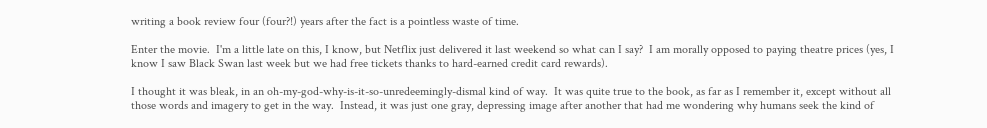writing a book review four (four?!) years after the fact is a pointless waste of time.

Enter the movie.  I'm a little late on this, I know, but Netflix just delivered it last weekend so what can I say?  I am morally opposed to paying theatre prices (yes, I know I saw Black Swan last week but we had free tickets thanks to hard-earned credit card rewards).

I thought it was bleak, in an oh-my-god-why-is-it-so-unredeemingly-dismal kind of way.  It was quite true to the book, as far as I remember it, except without all those words and imagery to get in the way.  Instead, it was just one gray, depressing image after another that had me wondering why humans seek the kind of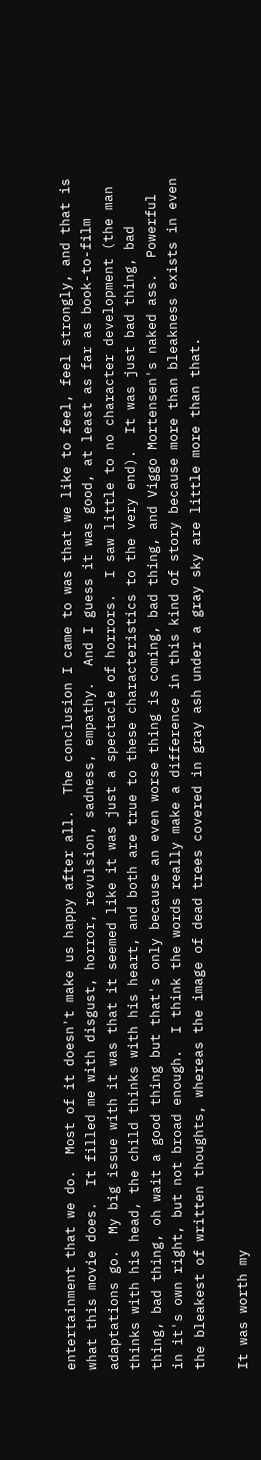entertainment that we do.  Most of it doesn't make us happy after all.  The conclusion I came to was that we like to feel, feel strongly, and that is what this movie does.  It filled me with disgust, horror, revulsion, sadness, empathy.  And I guess it was good, at least as far as book-to-film adaptations go.  My big issue with it was that it seemed like it was just a spectacle of horrors.  I saw little to no character development (the man thinks with his head, the child thinks with his heart, and both are true to these characteristics to the very end).  It was just bad thing, bad thing, bad thing, oh wait a good thing but that's only because an even worse thing is coming, bad thing, and Viggo Mortensen's naked ass.  Powerful in it's own right, but not broad enough.  I think the words really make a difference in this kind of story because more than bleakness exists in even the bleakest of written thoughts, whereas the image of dead trees covered in gray ash under a gray sky are little more than that.

It was worth my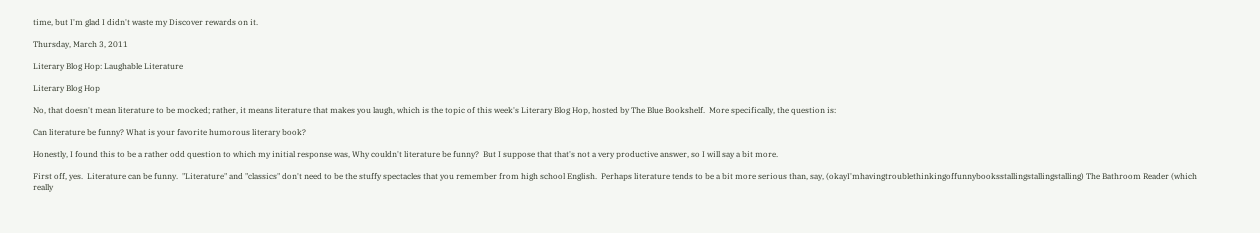time, but I'm glad I didn't waste my Discover rewards on it.

Thursday, March 3, 2011

Literary Blog Hop: Laughable Literature

Literary Blog Hop

No, that doesn't mean literature to be mocked; rather, it means literature that makes you laugh, which is the topic of this week's Literary Blog Hop, hosted by The Blue Bookshelf.  More specifically, the question is:

Can literature be funny? What is your favorite humorous literary book?

Honestly, I found this to be a rather odd question to which my initial response was, Why couldn't literature be funny?  But I suppose that that's not a very productive answer, so I will say a bit more.

First off, yes.  Literature can be funny.  "Literature" and "classics" don't need to be the stuffy spectacles that you remember from high school English.  Perhaps literature tends to be a bit more serious than, say, (okayI'mhavingtroublethinkingoffunnybooksstallingstallingstalling) The Bathroom Reader (which really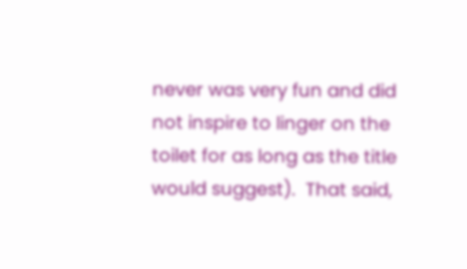never was very fun and did not inspire to linger on the toilet for as long as the title would suggest).  That said,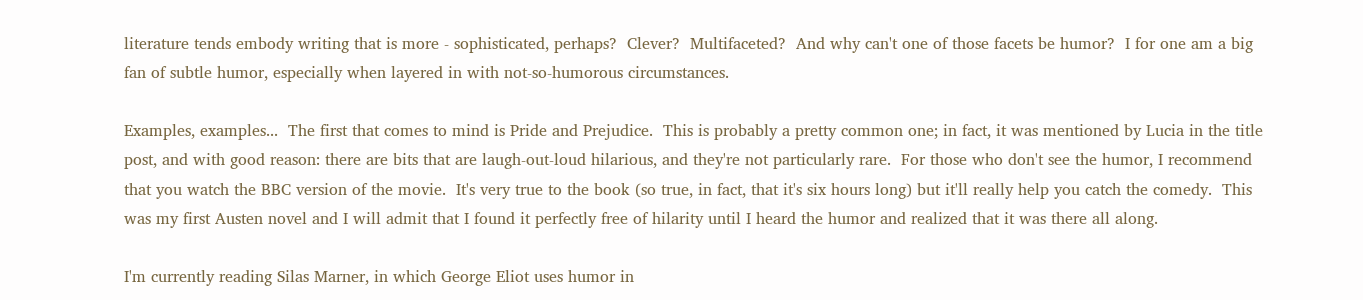literature tends embody writing that is more - sophisticated, perhaps?  Clever?  Multifaceted?  And why can't one of those facets be humor?  I for one am a big fan of subtle humor, especially when layered in with not-so-humorous circumstances.

Examples, examples...  The first that comes to mind is Pride and Prejudice.  This is probably a pretty common one; in fact, it was mentioned by Lucia in the title post, and with good reason: there are bits that are laugh-out-loud hilarious, and they're not particularly rare.  For those who don't see the humor, I recommend that you watch the BBC version of the movie.  It's very true to the book (so true, in fact, that it's six hours long) but it'll really help you catch the comedy.  This was my first Austen novel and I will admit that I found it perfectly free of hilarity until I heard the humor and realized that it was there all along.

I'm currently reading Silas Marner, in which George Eliot uses humor in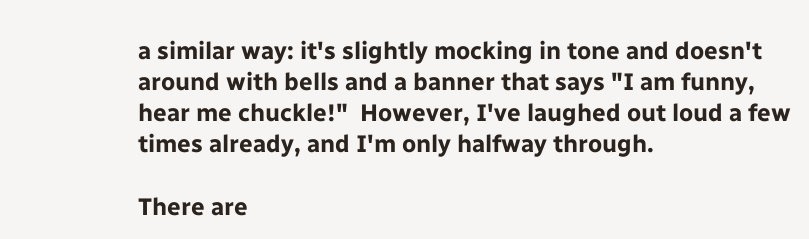a similar way: it's slightly mocking in tone and doesn't around with bells and a banner that says "I am funny, hear me chuckle!"  However, I've laughed out loud a few times already, and I'm only halfway through.

There are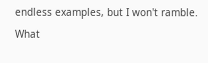endless examples, but I won't ramble.  What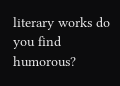literary works do you find humorous?